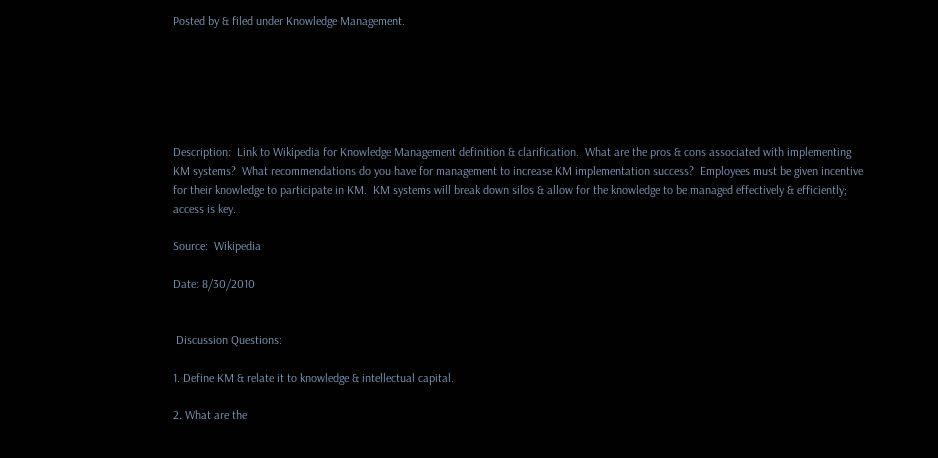Posted by & filed under Knowledge Management.






Description:  Link to Wikipedia for Knowledge Management definition & clarification.  What are the pros & cons associated with implementing KM systems?  What recommendations do you have for management to increase KM implementation success?  Employees must be given incentive for their knowledge to participate in KM.  KM systems will break down silos & allow for the knowledge to be managed effectively & efficiently; access is key.

Source:  Wikipedia

Date: 8/30/2010


 Discussion Questions:

1. Define KM & relate it to knowledge & intellectual capital.

2. What are the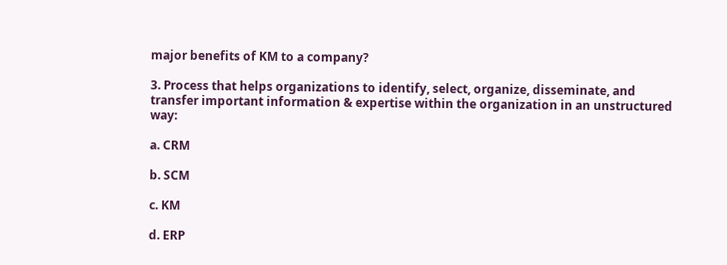major benefits of KM to a company?

3. Process that helps organizations to identify, select, organize, disseminate, and transfer important information & expertise within the organization in an unstructured way:

a. CRM

b. SCM

c. KM

d. ERP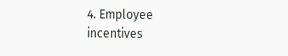4. Employee incentives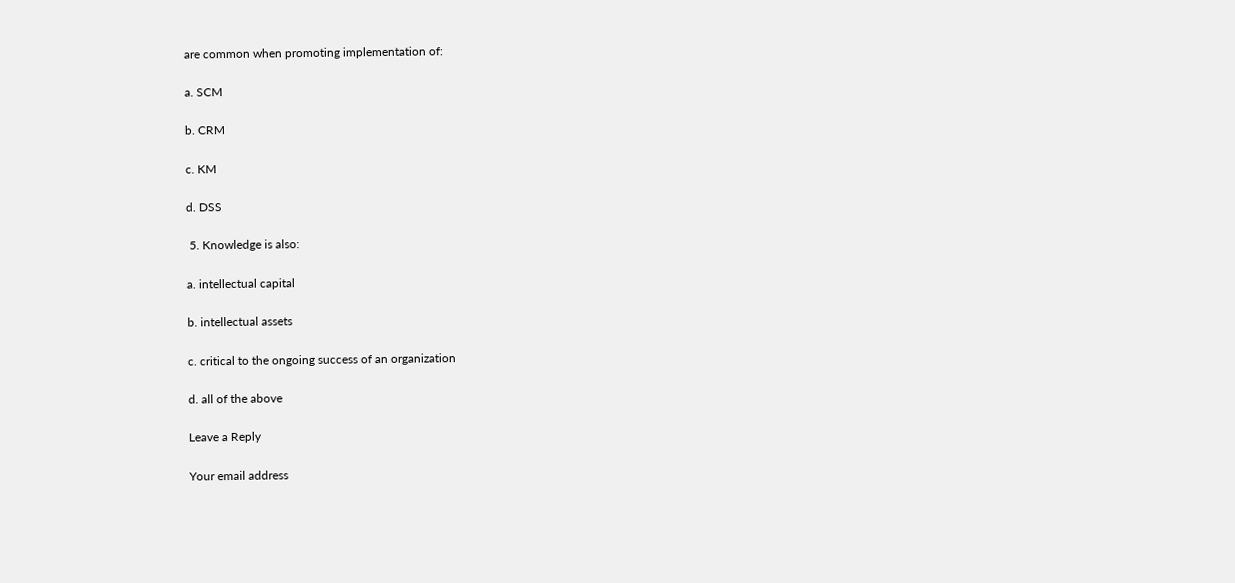are common when promoting implementation of:

a. SCM

b. CRM

c. KM

d. DSS

 5. Knowledge is also:

a. intellectual capital

b. intellectual assets

c. critical to the ongoing success of an organization

d. all of the above

Leave a Reply

Your email address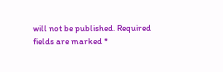will not be published. Required fields are marked *